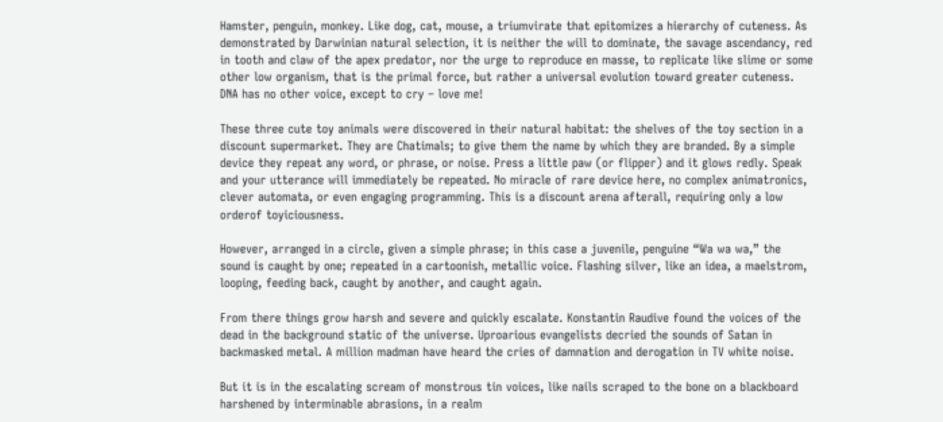Hamster, penguin, monkey. Like dog, cat, mouse, a triumvirate that epitomizes a hierarchy of cuteness. As demonstrated by Darwinian natural selection, it is neither the will to dominate, the savage ascendancy, red in tooth and claw of the apex predator, nor the urge to reproduce en masse, to replicate like slime or some other low organism, that is the primal force, but rather a universal evolution toward greater cuteness. DNA has no other voice, except to cry – love me!

These three cute toy animals were discovered in their natural habitat: the shelves of the toy section in a discount supermarket. They are Chatimals; to give them the name by which they are branded. By a simple device they repeat any word, or phrase, or noise. Press a little paw (or flipper) and it glows redly. Speak and your utterance will immediately be repeated. No miracle of rare device here, no complex animatronics, clever automata, or even engaging programming. This is a discount arena afterall, requiring only a low orderof toyiciousness.

However, arranged in a circle, given a simple phrase; in this case a juvenile, penguine “Wa wa wa,” the sound is caught by one; repeated in a cartoonish, metallic voice. Flashing silver, like an idea, a maelstrom, looping, feeding back, caught by another, and caught again.

From there things grow harsh and severe and quickly escalate. Konstantin Raudive found the voices of the dead in the background static of the universe. Uproarious evangelists decried the sounds of Satan in backmasked metal. A million madman have heard the cries of damnation and derogation in TV white noise.

But it is in the escalating scream of monstrous tin voices, like nails scraped to the bone on a blackboard harshened by interminable abrasions, in a realm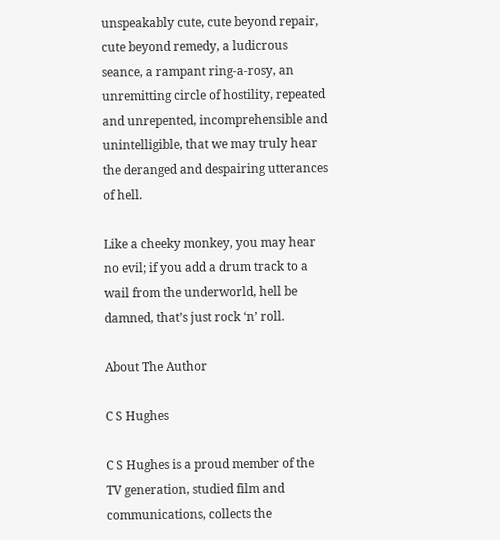unspeakably cute, cute beyond repair, cute beyond remedy, a ludicrous seance, a rampant ring-a-rosy, an unremitting circle of hostility, repeated and unrepented, incomprehensible and unintelligible, that we may truly hear the deranged and despairing utterances of hell.

Like a cheeky monkey, you may hear no evil; if you add a drum track to a wail from the underworld, hell be damned, that’s just rock ‘n’ roll.

About The Author

C S Hughes

C S Hughes is a proud member of the TV generation, studied film and communications, collects the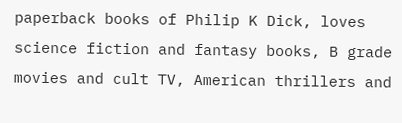paperback books of Philip K Dick, loves science fiction and fantasy books, B grade movies and cult TV, American thrillers and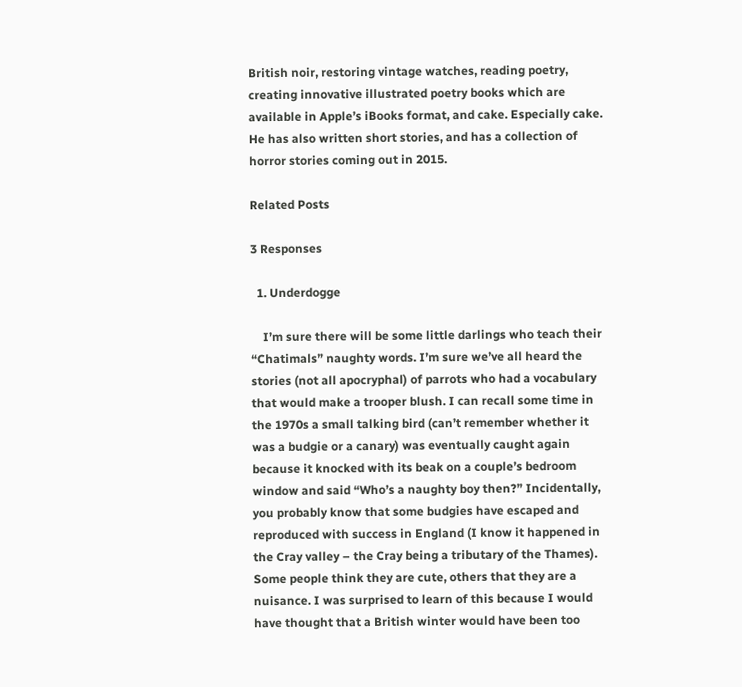British noir, restoring vintage watches, reading poetry, creating innovative illustrated poetry books which are available in Apple’s iBooks format, and cake. Especially cake. He has also written short stories, and has a collection of horror stories coming out in 2015.

Related Posts

3 Responses

  1. Underdogge

    I’m sure there will be some little darlings who teach their “Chatimals” naughty words. I’m sure we’ve all heard the stories (not all apocryphal) of parrots who had a vocabulary that would make a trooper blush. I can recall some time in the 1970s a small talking bird (can’t remember whether it was a budgie or a canary) was eventually caught again because it knocked with its beak on a couple’s bedroom window and said “Who’s a naughty boy then?” Incidentally, you probably know that some budgies have escaped and reproduced with success in England (I know it happened in the Cray valley – the Cray being a tributary of the Thames). Some people think they are cute, others that they are a nuisance. I was surprised to learn of this because I would have thought that a British winter would have been too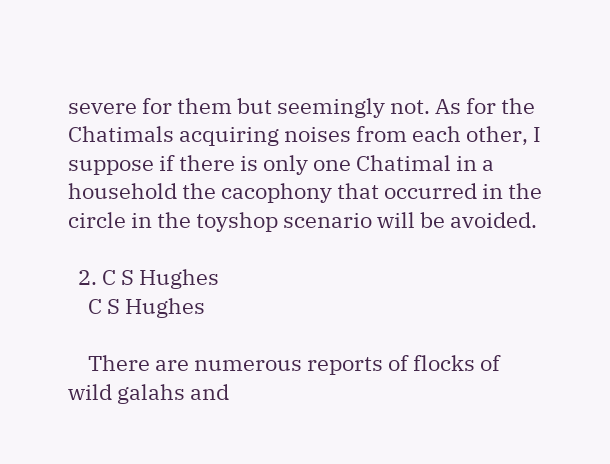severe for them but seemingly not. As for the Chatimals acquiring noises from each other, I suppose if there is only one Chatimal in a household the cacophony that occurred in the circle in the toyshop scenario will be avoided.

  2. C S Hughes
    C S Hughes

    There are numerous reports of flocks of wild galahs and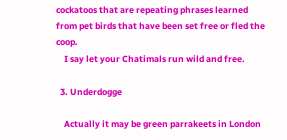cockatoos that are repeating phrases learned from pet birds that have been set free or fled the coop.
    I say let your Chatimals run wild and free.

  3. Underdogge

    Actually it may be green parrakeets in London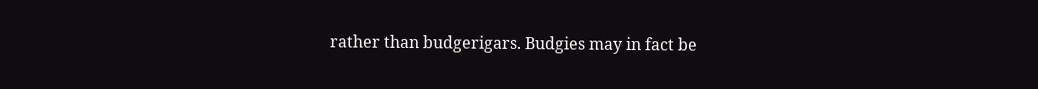rather than budgerigars. Budgies may in fact be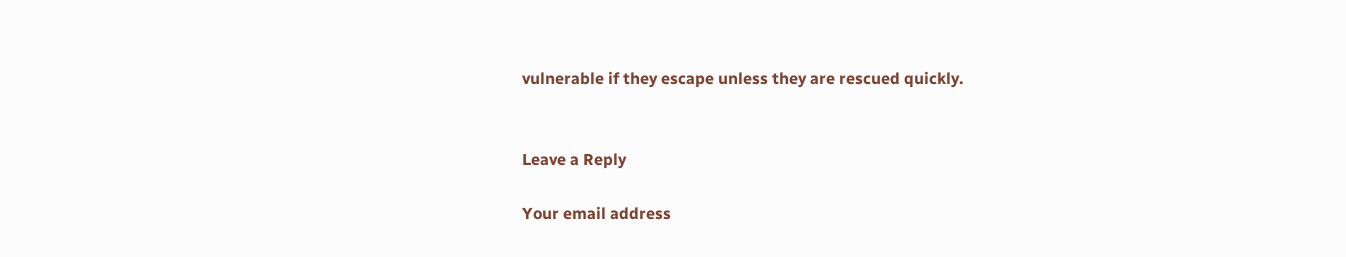vulnerable if they escape unless they are rescued quickly.


Leave a Reply

Your email address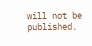will not be published.